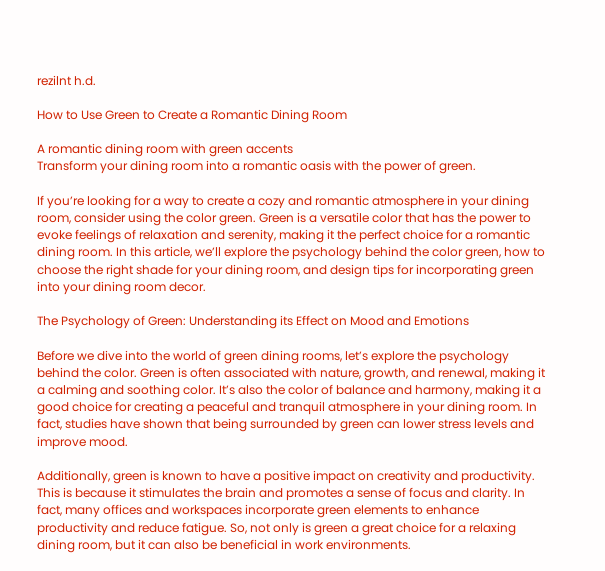rezilnt h.d.

How to Use Green to Create a Romantic Dining Room

A romantic dining room with green accents
Transform your dining room into a romantic oasis with the power of green.

If you’re looking for a way to create a cozy and romantic atmosphere in your dining room, consider using the color green. Green is a versatile color that has the power to evoke feelings of relaxation and serenity, making it the perfect choice for a romantic dining room. In this article, we’ll explore the psychology behind the color green, how to choose the right shade for your dining room, and design tips for incorporating green into your dining room decor.

The Psychology of Green: Understanding its Effect on Mood and Emotions

Before we dive into the world of green dining rooms, let’s explore the psychology behind the color. Green is often associated with nature, growth, and renewal, making it a calming and soothing color. It’s also the color of balance and harmony, making it a good choice for creating a peaceful and tranquil atmosphere in your dining room. In fact, studies have shown that being surrounded by green can lower stress levels and improve mood.

Additionally, green is known to have a positive impact on creativity and productivity. This is because it stimulates the brain and promotes a sense of focus and clarity. In fact, many offices and workspaces incorporate green elements to enhance productivity and reduce fatigue. So, not only is green a great choice for a relaxing dining room, but it can also be beneficial in work environments.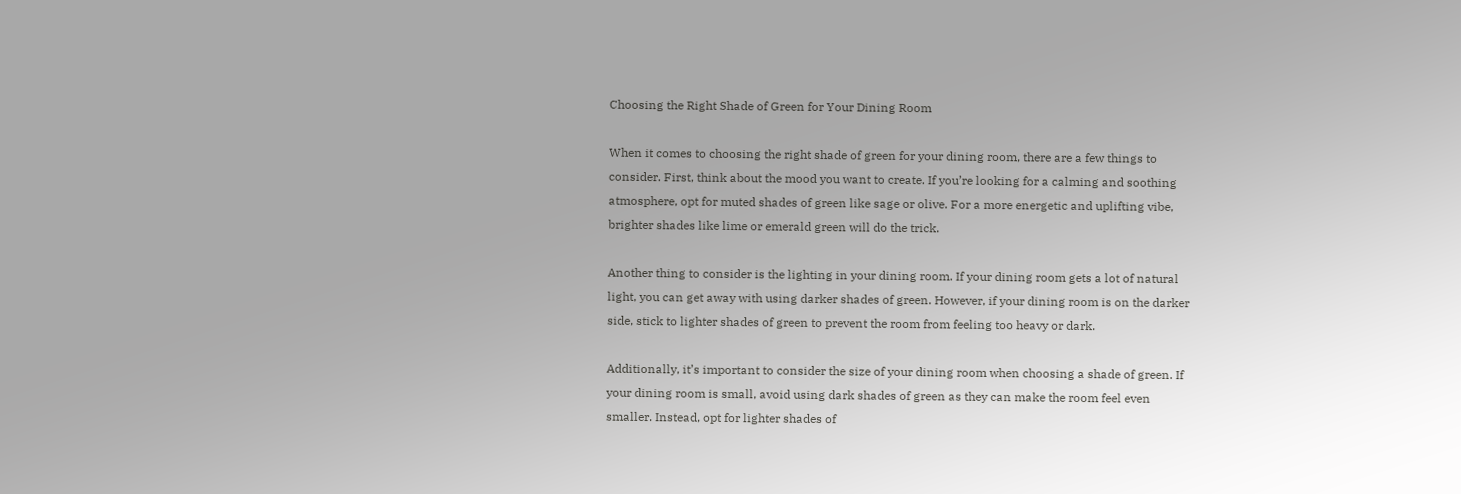Choosing the Right Shade of Green for Your Dining Room

When it comes to choosing the right shade of green for your dining room, there are a few things to consider. First, think about the mood you want to create. If you’re looking for a calming and soothing atmosphere, opt for muted shades of green like sage or olive. For a more energetic and uplifting vibe, brighter shades like lime or emerald green will do the trick.

Another thing to consider is the lighting in your dining room. If your dining room gets a lot of natural light, you can get away with using darker shades of green. However, if your dining room is on the darker side, stick to lighter shades of green to prevent the room from feeling too heavy or dark.

Additionally, it’s important to consider the size of your dining room when choosing a shade of green. If your dining room is small, avoid using dark shades of green as they can make the room feel even smaller. Instead, opt for lighter shades of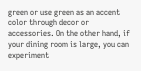green or use green as an accent color through decor or accessories. On the other hand, if your dining room is large, you can experiment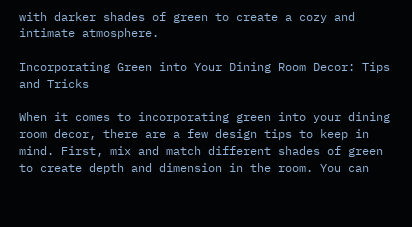with darker shades of green to create a cozy and intimate atmosphere.

Incorporating Green into Your Dining Room Decor: Tips and Tricks

When it comes to incorporating green into your dining room decor, there are a few design tips to keep in mind. First, mix and match different shades of green to create depth and dimension in the room. You can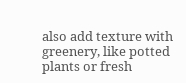also add texture with greenery, like potted plants or fresh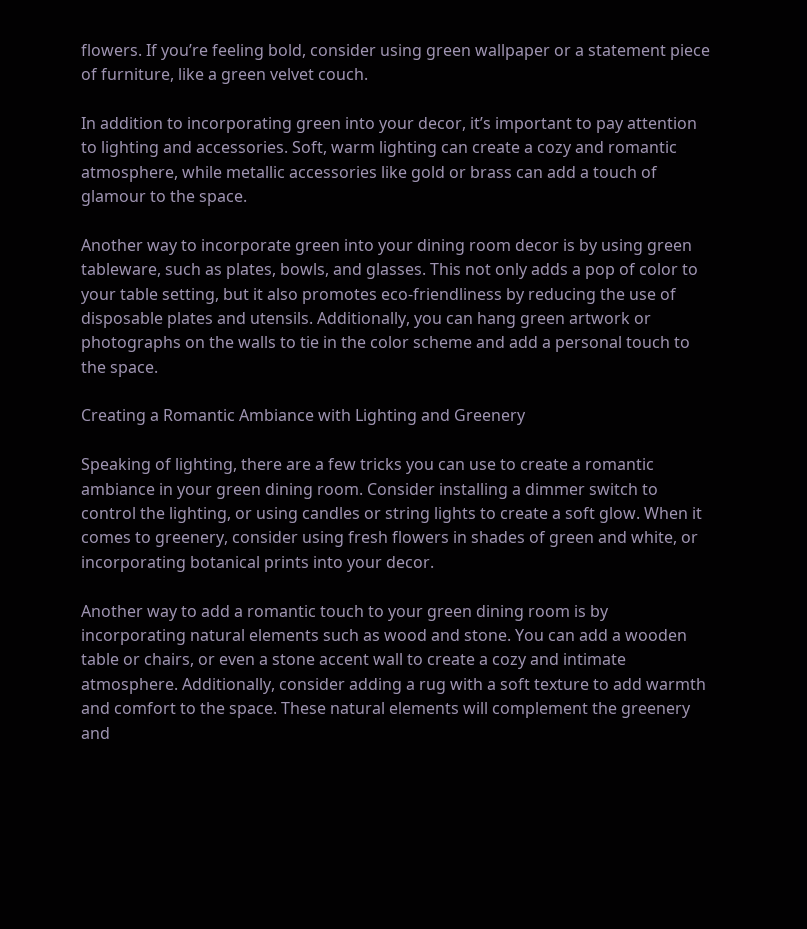flowers. If you’re feeling bold, consider using green wallpaper or a statement piece of furniture, like a green velvet couch.

In addition to incorporating green into your decor, it’s important to pay attention to lighting and accessories. Soft, warm lighting can create a cozy and romantic atmosphere, while metallic accessories like gold or brass can add a touch of glamour to the space.

Another way to incorporate green into your dining room decor is by using green tableware, such as plates, bowls, and glasses. This not only adds a pop of color to your table setting, but it also promotes eco-friendliness by reducing the use of disposable plates and utensils. Additionally, you can hang green artwork or photographs on the walls to tie in the color scheme and add a personal touch to the space.

Creating a Romantic Ambiance with Lighting and Greenery

Speaking of lighting, there are a few tricks you can use to create a romantic ambiance in your green dining room. Consider installing a dimmer switch to control the lighting, or using candles or string lights to create a soft glow. When it comes to greenery, consider using fresh flowers in shades of green and white, or incorporating botanical prints into your decor.

Another way to add a romantic touch to your green dining room is by incorporating natural elements such as wood and stone. You can add a wooden table or chairs, or even a stone accent wall to create a cozy and intimate atmosphere. Additionally, consider adding a rug with a soft texture to add warmth and comfort to the space. These natural elements will complement the greenery and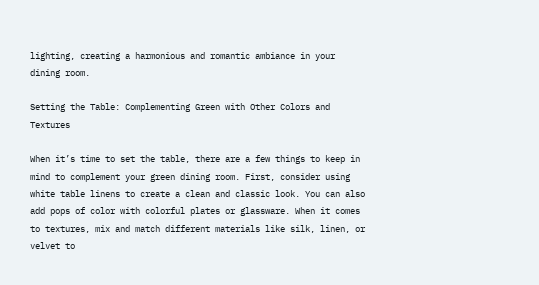lighting, creating a harmonious and romantic ambiance in your dining room.

Setting the Table: Complementing Green with Other Colors and Textures

When it’s time to set the table, there are a few things to keep in mind to complement your green dining room. First, consider using white table linens to create a clean and classic look. You can also add pops of color with colorful plates or glassware. When it comes to textures, mix and match different materials like silk, linen, or velvet to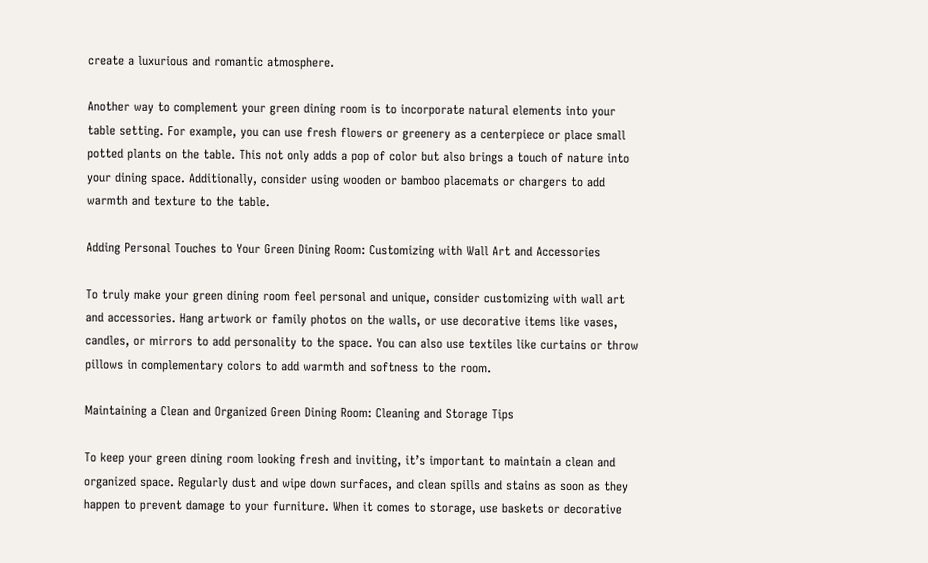create a luxurious and romantic atmosphere.

Another way to complement your green dining room is to incorporate natural elements into your table setting. For example, you can use fresh flowers or greenery as a centerpiece or place small potted plants on the table. This not only adds a pop of color but also brings a touch of nature into your dining space. Additionally, consider using wooden or bamboo placemats or chargers to add warmth and texture to the table.

Adding Personal Touches to Your Green Dining Room: Customizing with Wall Art and Accessories

To truly make your green dining room feel personal and unique, consider customizing with wall art and accessories. Hang artwork or family photos on the walls, or use decorative items like vases, candles, or mirrors to add personality to the space. You can also use textiles like curtains or throw pillows in complementary colors to add warmth and softness to the room.

Maintaining a Clean and Organized Green Dining Room: Cleaning and Storage Tips

To keep your green dining room looking fresh and inviting, it’s important to maintain a clean and organized space. Regularly dust and wipe down surfaces, and clean spills and stains as soon as they happen to prevent damage to your furniture. When it comes to storage, use baskets or decorative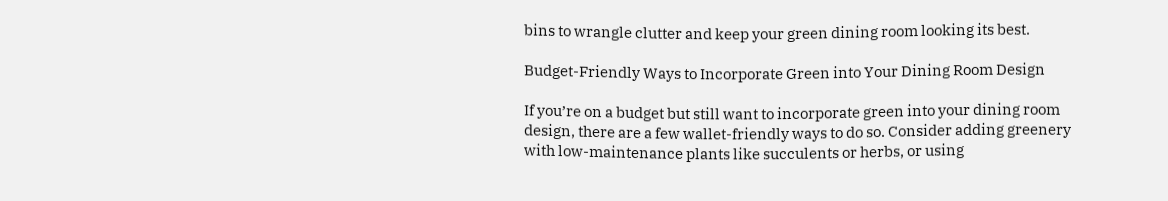bins to wrangle clutter and keep your green dining room looking its best.

Budget-Friendly Ways to Incorporate Green into Your Dining Room Design

If you’re on a budget but still want to incorporate green into your dining room design, there are a few wallet-friendly ways to do so. Consider adding greenery with low-maintenance plants like succulents or herbs, or using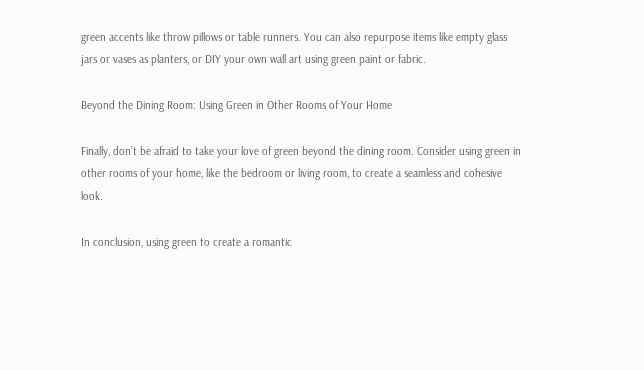green accents like throw pillows or table runners. You can also repurpose items like empty glass jars or vases as planters, or DIY your own wall art using green paint or fabric.

Beyond the Dining Room: Using Green in Other Rooms of Your Home

Finally, don’t be afraid to take your love of green beyond the dining room. Consider using green in other rooms of your home, like the bedroom or living room, to create a seamless and cohesive look.

In conclusion, using green to create a romantic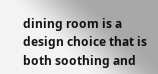dining room is a design choice that is both soothing and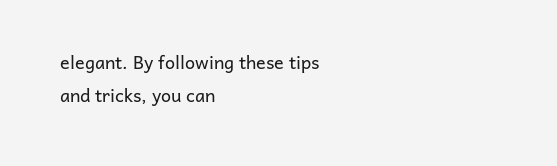elegant. By following these tips and tricks, you can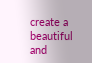create a beautiful and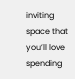inviting space that you’ll love spending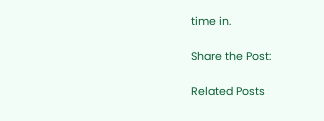time in.

Share the Post:

Related Posts